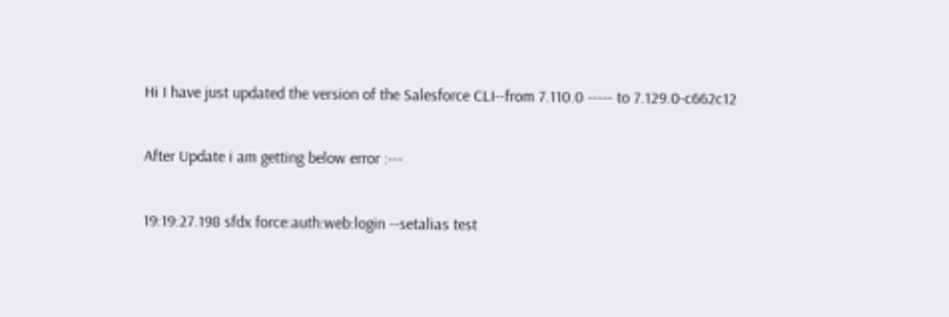Hi I have just updated the version of the Salesforce CLI--from 7.110.0 ----- to 7.129.0-c662c12

After Update i am getting below error :---

19:19:27.198 sfdx force:auth:web:login --setalias test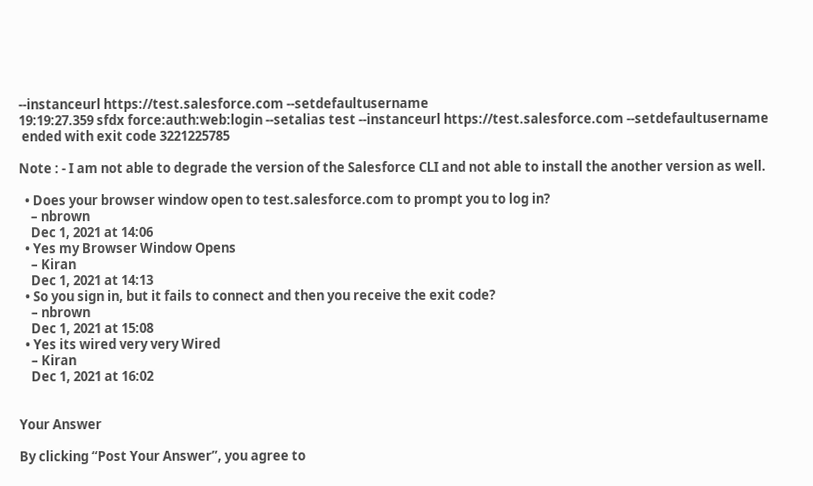--instanceurl https://test.salesforce.com --setdefaultusername
19:19:27.359 sfdx force:auth:web:login --setalias test --instanceurl https://test.salesforce.com --setdefaultusername
 ended with exit code 3221225785

Note : - I am not able to degrade the version of the Salesforce CLI and not able to install the another version as well.

  • Does your browser window open to test.salesforce.com to prompt you to log in?
    – nbrown
    Dec 1, 2021 at 14:06
  • Yes my Browser Window Opens
    – Kiran
    Dec 1, 2021 at 14:13
  • So you sign in, but it fails to connect and then you receive the exit code?
    – nbrown
    Dec 1, 2021 at 15:08
  • Yes its wired very very Wired
    – Kiran
    Dec 1, 2021 at 16:02


Your Answer

By clicking “Post Your Answer”, you agree to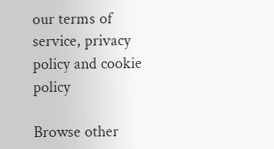our terms of service, privacy policy and cookie policy

Browse other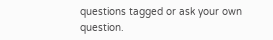questions tagged or ask your own question.